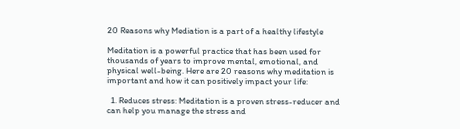20 Reasons why Mediation is a part of a healthy lifestyle

Meditation is a powerful practice that has been used for thousands of years to improve mental, emotional, and physical well-being. Here are 20 reasons why meditation is important and how it can positively impact your life:

  1. Reduces stress: Meditation is a proven stress-reducer and can help you manage the stress and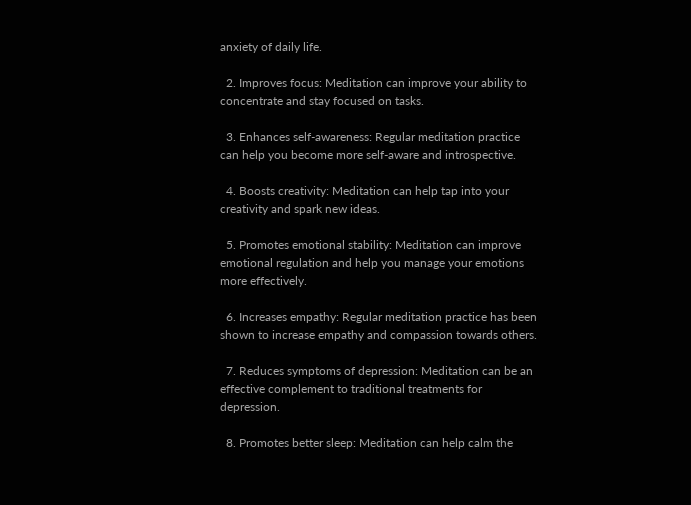anxiety of daily life.

  2. Improves focus: Meditation can improve your ability to concentrate and stay focused on tasks.

  3. Enhances self-awareness: Regular meditation practice can help you become more self-aware and introspective.

  4. Boosts creativity: Meditation can help tap into your creativity and spark new ideas.

  5. Promotes emotional stability: Meditation can improve emotional regulation and help you manage your emotions more effectively.

  6. Increases empathy: Regular meditation practice has been shown to increase empathy and compassion towards others.

  7. Reduces symptoms of depression: Meditation can be an effective complement to traditional treatments for depression.

  8. Promotes better sleep: Meditation can help calm the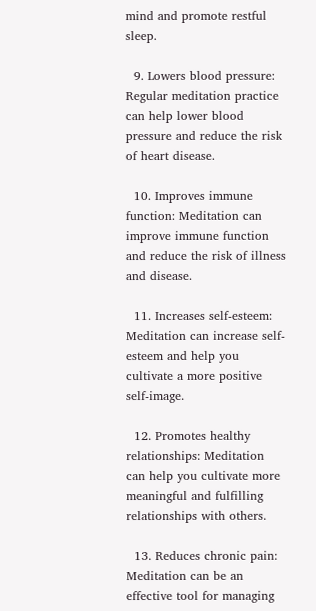mind and promote restful sleep.

  9. Lowers blood pressure: Regular meditation practice can help lower blood pressure and reduce the risk of heart disease.

  10. Improves immune function: Meditation can improve immune function and reduce the risk of illness and disease.

  11. Increases self-esteem: Meditation can increase self-esteem and help you cultivate a more positive self-image.

  12. Promotes healthy relationships: Meditation can help you cultivate more meaningful and fulfilling relationships with others.

  13. Reduces chronic pain: Meditation can be an effective tool for managing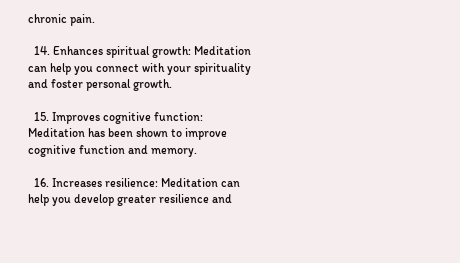chronic pain.

  14. Enhances spiritual growth: Meditation can help you connect with your spirituality and foster personal growth.

  15. Improves cognitive function: Meditation has been shown to improve cognitive function and memory.

  16. Increases resilience: Meditation can help you develop greater resilience and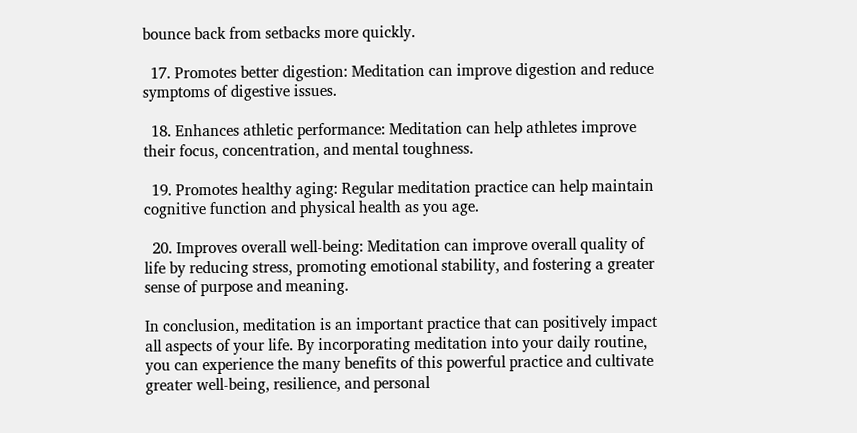bounce back from setbacks more quickly.

  17. Promotes better digestion: Meditation can improve digestion and reduce symptoms of digestive issues.

  18. Enhances athletic performance: Meditation can help athletes improve their focus, concentration, and mental toughness.

  19. Promotes healthy aging: Regular meditation practice can help maintain cognitive function and physical health as you age.

  20. Improves overall well-being: Meditation can improve overall quality of life by reducing stress, promoting emotional stability, and fostering a greater sense of purpose and meaning.

In conclusion, meditation is an important practice that can positively impact all aspects of your life. By incorporating meditation into your daily routine, you can experience the many benefits of this powerful practice and cultivate greater well-being, resilience, and personal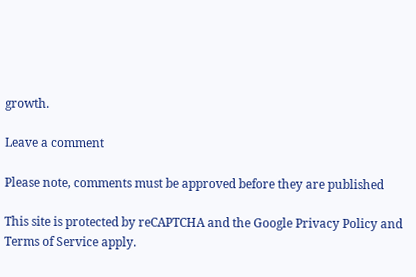growth.

Leave a comment

Please note, comments must be approved before they are published

This site is protected by reCAPTCHA and the Google Privacy Policy and Terms of Service apply.